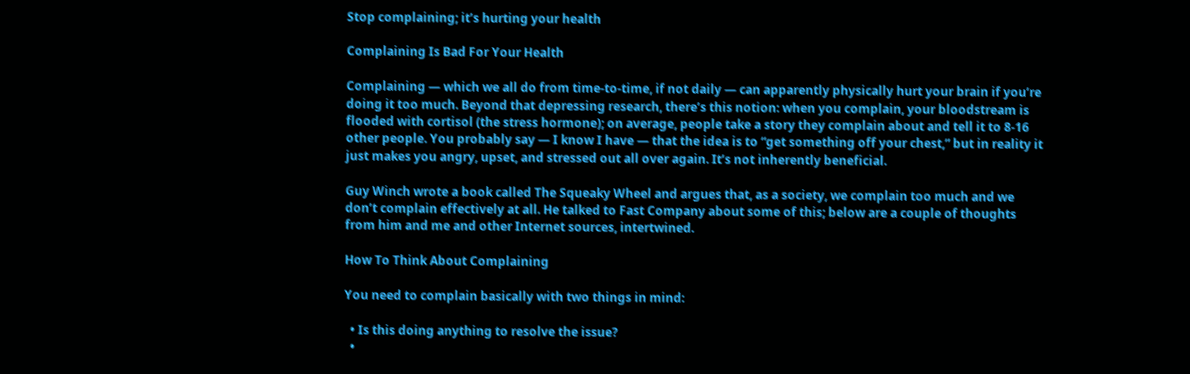Stop complaining; it’s hurting your health

Complaining Is Bad For Your Health

Complaining — which we all do from time-to-time, if not daily — can apparently physically hurt your brain if you’re doing it too much. Beyond that depressing research, there’s this notion: when you complain, your bloodstream is flooded with cortisol (the stress hormone); on average, people take a story they complain about and tell it to 8-16 other people. You probably say — I know I have — that the idea is to “get something off your chest,” but in reality it just makes you angry, upset, and stressed out all over again. It’s not inherently beneficial.

Guy Winch wrote a book called The Squeaky Wheel and argues that, as a society, we complain too much and we don’t complain effectively at all. He talked to Fast Company about some of this; below are a couple of thoughts from him and me and other Internet sources, intertwined.

How To Think About Complaining

You need to complain basically with two things in mind:

  • Is this doing anything to resolve the issue?
  •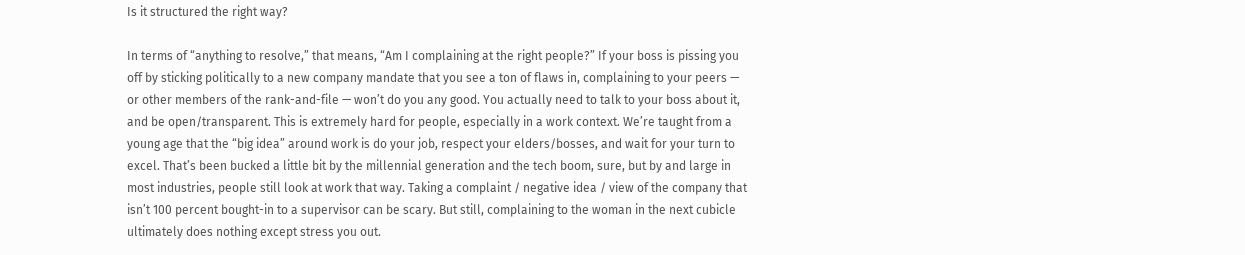Is it structured the right way?

In terms of “anything to resolve,” that means, “Am I complaining at the right people?” If your boss is pissing you off by sticking politically to a new company mandate that you see a ton of flaws in, complaining to your peers — or other members of the rank-and-file — won’t do you any good. You actually need to talk to your boss about it, and be open/transparent. This is extremely hard for people, especially in a work context. We’re taught from a young age that the “big idea” around work is do your job, respect your elders/bosses, and wait for your turn to excel. That’s been bucked a little bit by the millennial generation and the tech boom, sure, but by and large in most industries, people still look at work that way. Taking a complaint / negative idea / view of the company that isn’t 100 percent bought-in to a supervisor can be scary. But still, complaining to the woman in the next cubicle ultimately does nothing except stress you out.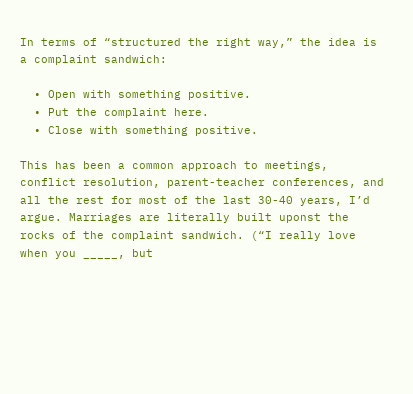In terms of “structured the right way,” the idea is a complaint sandwich:

  • Open with something positive.
  • Put the complaint here.
  • Close with something positive.

This has been a common approach to meetings, conflict resolution, parent-teacher conferences, and all the rest for most of the last 30-40 years, I’d argue. Marriages are literally built uponst the rocks of the complaint sandwich. (“I really love when you _____, but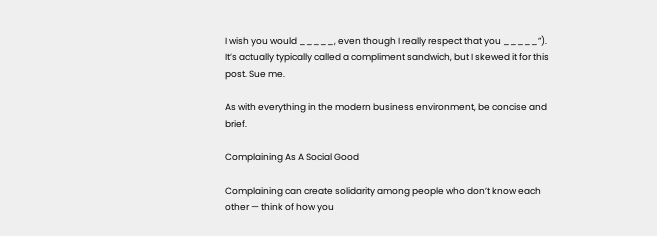I wish you would _____, even though I really respect that you _____”). It’s actually typically called a compliment sandwich, but I skewed it for this post. Sue me.

As with everything in the modern business environment, be concise and brief.

Complaining As A Social Good

Complaining can create solidarity among people who don’t know each other — think of how you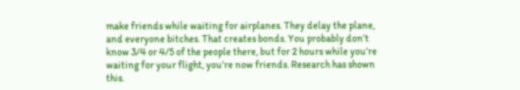make friends while waiting for airplanes. They delay the plane, and everyone bitches. That creates bonds. You probably don’t know 3/4 or 4/5 of the people there, but for 2 hours while you’re waiting for your flight, you’re now friends. Research has shown this.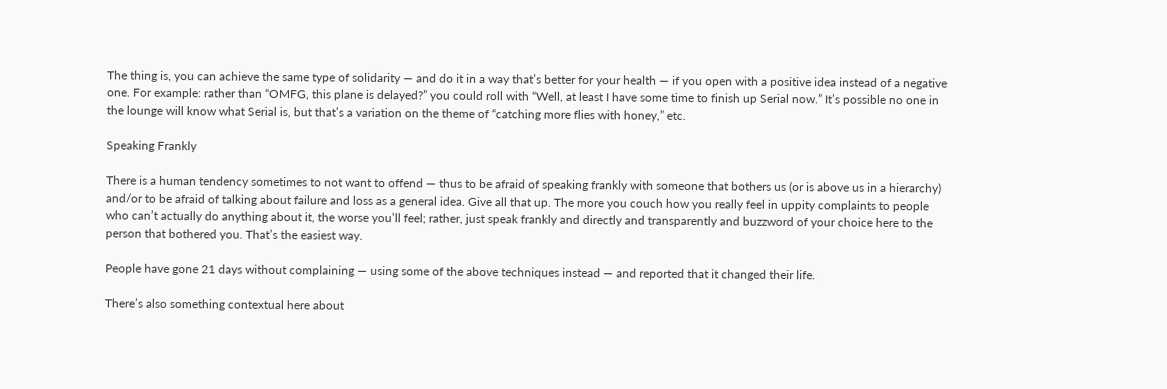The thing is, you can achieve the same type of solidarity — and do it in a way that’s better for your health — if you open with a positive idea instead of a negative one. For example: rather than “OMFG, this plane is delayed?” you could roll with “Well, at least I have some time to finish up Serial now.” It’s possible no one in the lounge will know what Serial is, but that’s a variation on the theme of “catching more flies with honey,” etc.

Speaking Frankly

There is a human tendency sometimes to not want to offend — thus to be afraid of speaking frankly with someone that bothers us (or is above us in a hierarchy) and/or to be afraid of talking about failure and loss as a general idea. Give all that up. The more you couch how you really feel in uppity complaints to people who can’t actually do anything about it, the worse you’ll feel; rather, just speak frankly and directly and transparently and buzzword of your choice here to the person that bothered you. That’s the easiest way.

People have gone 21 days without complaining — using some of the above techniques instead — and reported that it changed their life.

There’s also something contextual here about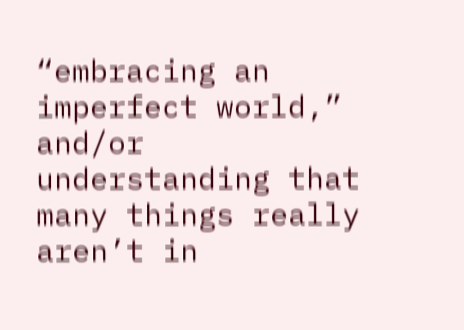“embracing an imperfect world,” and/or understanding that many things really aren’t in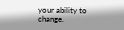your ability to change.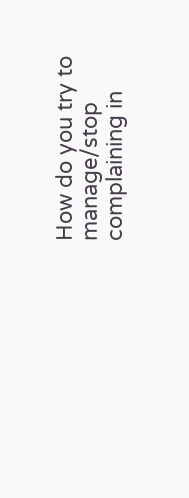How do you try to manage/stop complaining in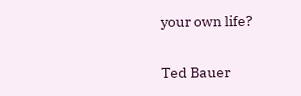your own life?

Ted Bauer